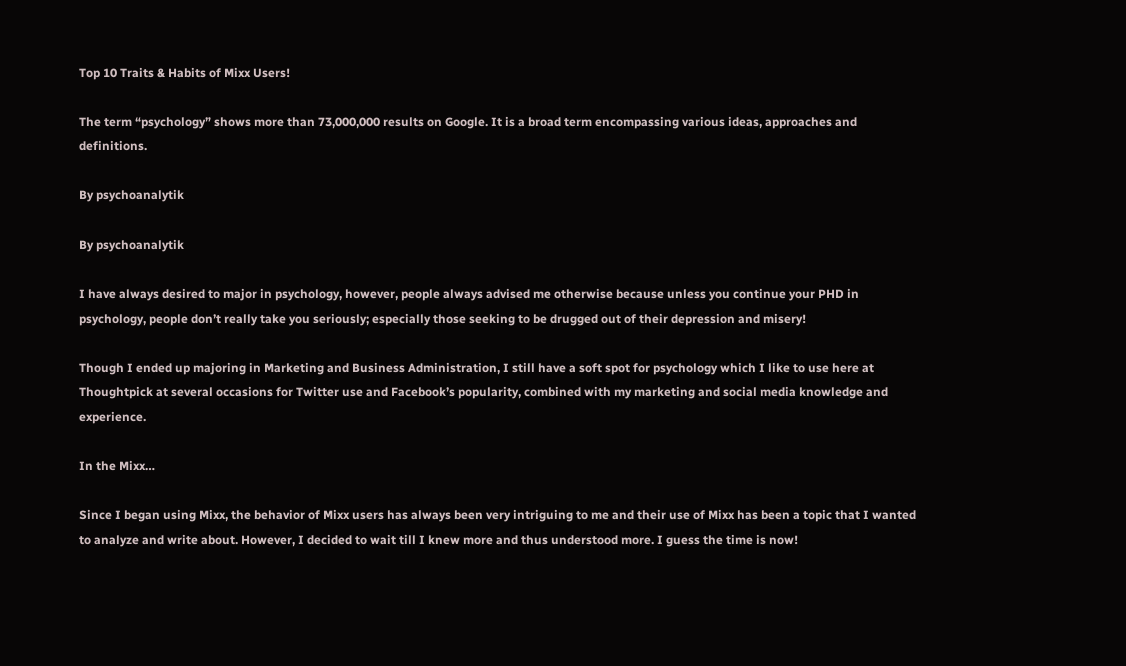Top 10 Traits & Habits of Mixx Users!

The term “psychology” shows more than 73,000,000 results on Google. It is a broad term encompassing various ideas, approaches and definitions.

By psychoanalytik

By psychoanalytik

I have always desired to major in psychology, however, people always advised me otherwise because unless you continue your PHD in psychology, people don’t really take you seriously; especially those seeking to be drugged out of their depression and misery!

Though I ended up majoring in Marketing and Business Administration, I still have a soft spot for psychology which I like to use here at Thoughtpick at several occasions for Twitter use and Facebook’s popularity, combined with my marketing and social media knowledge and experience.

In the Mixx…

Since I began using Mixx, the behavior of Mixx users has always been very intriguing to me and their use of Mixx has been a topic that I wanted to analyze and write about. However, I decided to wait till I knew more and thus understood more. I guess the time is now!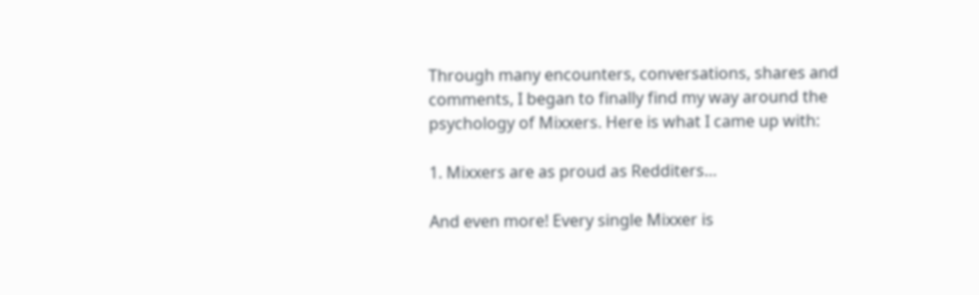Through many encounters, conversations, shares and comments, I began to finally find my way around the psychology of Mixxers. Here is what I came up with:

1. Mixxers are as proud as Redditers…

And even more! Every single Mixxer is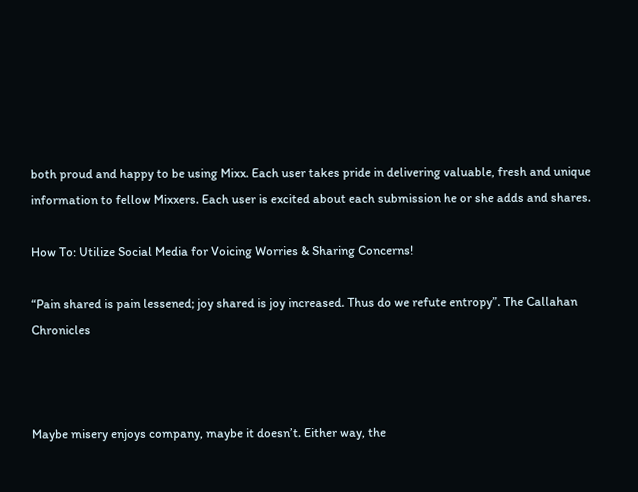both proud and happy to be using Mixx. Each user takes pride in delivering valuable, fresh and unique information to fellow Mixxers. Each user is excited about each submission he or she adds and shares.

How To: Utilize Social Media for Voicing Worries & Sharing Concerns!

“Pain shared is pain lessened; joy shared is joy increased. Thus do we refute entropy”. The Callahan Chronicles



Maybe misery enjoys company, maybe it doesn’t. Either way, the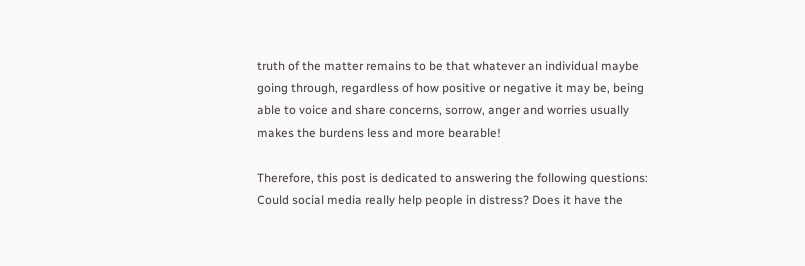truth of the matter remains to be that whatever an individual maybe going through, regardless of how positive or negative it may be, being able to voice and share concerns, sorrow, anger and worries usually makes the burdens less and more bearable!

Therefore, this post is dedicated to answering the following questions: Could social media really help people in distress? Does it have the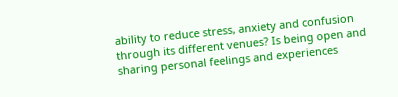ability to reduce stress, anxiety and confusion through its different venues? Is being open and sharing personal feelings and experiences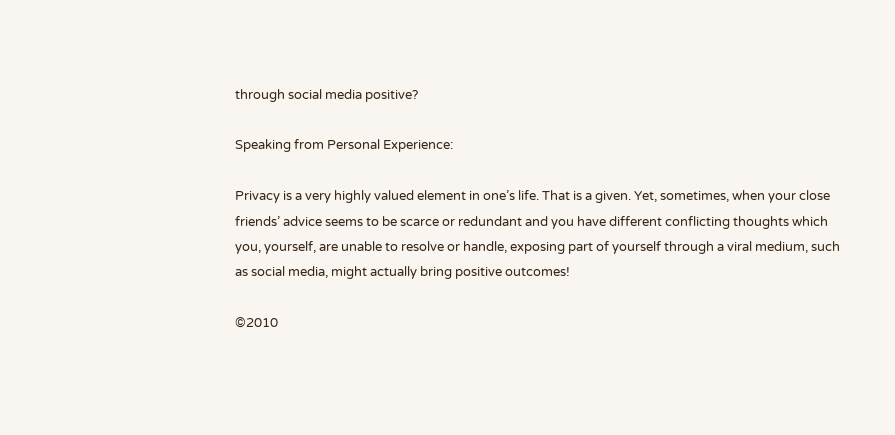through social media positive?

Speaking from Personal Experience:

Privacy is a very highly valued element in one’s life. That is a given. Yet, sometimes, when your close friends’ advice seems to be scarce or redundant and you have different conflicting thoughts which you, yourself, are unable to resolve or handle, exposing part of yourself through a viral medium, such as social media, might actually bring positive outcomes!

©2010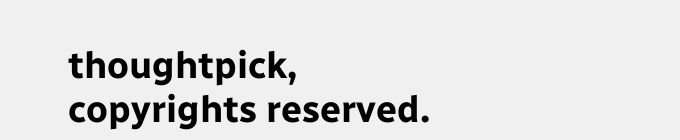thoughtpick, copyrights reserved.